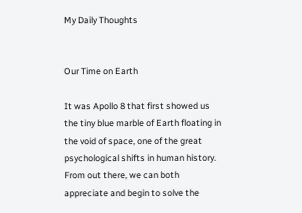My Daily Thoughts


Our Time on Earth

It was Apollo 8 that first showed us the tiny blue marble of Earth floating in the void of space, one of the great psychological shifts in human history. From out there, we can both appreciate and begin to solve the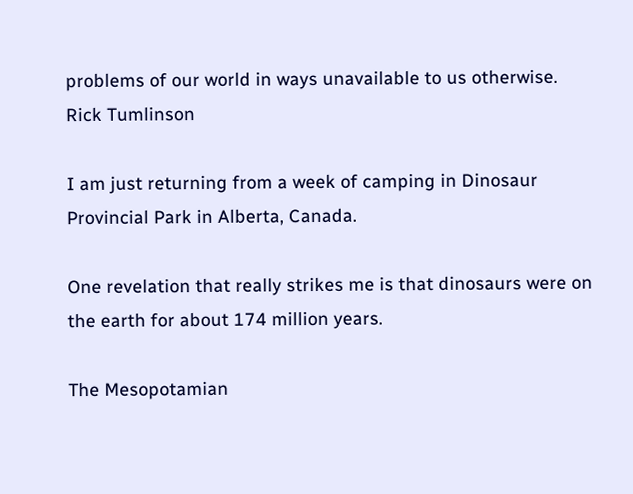problems of our world in ways unavailable to us otherwise.
Rick Tumlinson

I am just returning from a week of camping in Dinosaur Provincial Park in Alberta, Canada.

One revelation that really strikes me is that dinosaurs were on the earth for about 174 million years.

The Mesopotamian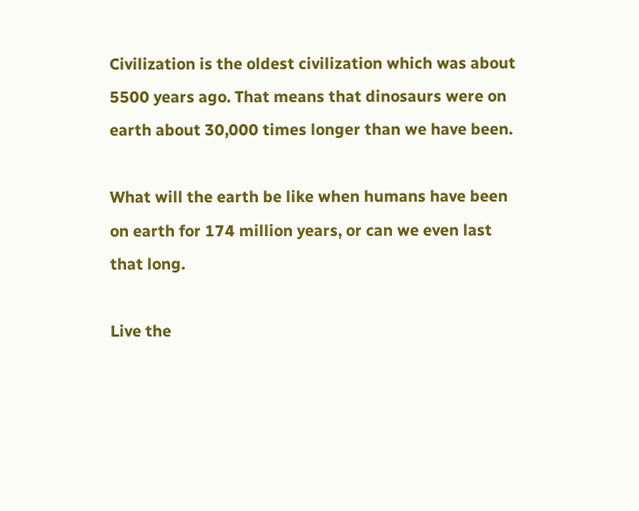Civilization is the oldest civilization which was about 5500 years ago. That means that dinosaurs were on earth about 30,000 times longer than we have been.

What will the earth be like when humans have been on earth for 174 million years, or can we even last that long.

Live the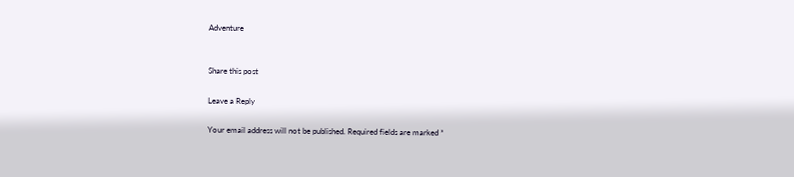Adventure


Share this post

Leave a Reply

Your email address will not be published. Required fields are marked *